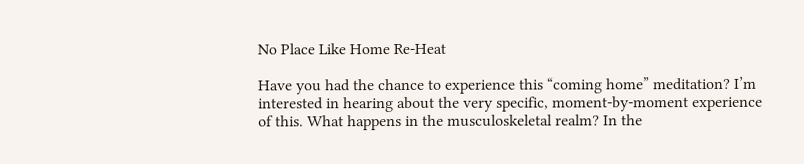No Place Like Home Re-Heat

Have you had the chance to experience this “coming home” meditation? I’m interested in hearing about the very specific, moment-by-moment experience of this. What happens in the musculoskeletal realm? In the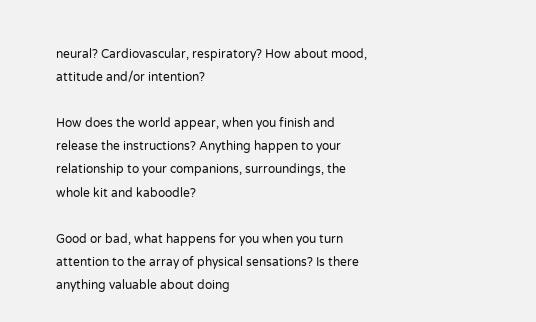neural? Cardiovascular, respiratory? How about mood, attitude and/or intention?

How does the world appear, when you finish and release the instructions? Anything happen to your relationship to your companions, surroundings, the whole kit and kaboodle?

Good or bad, what happens for you when you turn attention to the array of physical sensations? Is there anything valuable about doing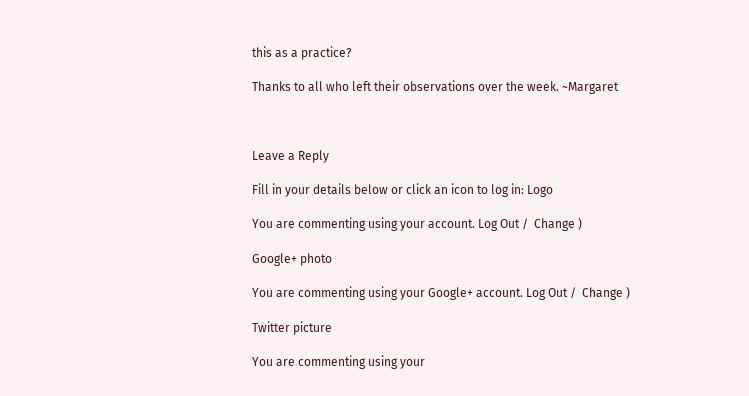this as a practice?

Thanks to all who left their observations over the week. ~Margaret



Leave a Reply

Fill in your details below or click an icon to log in: Logo

You are commenting using your account. Log Out /  Change )

Google+ photo

You are commenting using your Google+ account. Log Out /  Change )

Twitter picture

You are commenting using your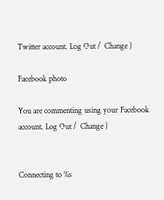Twitter account. Log Out /  Change )

Facebook photo

You are commenting using your Facebook account. Log Out /  Change )


Connecting to %s